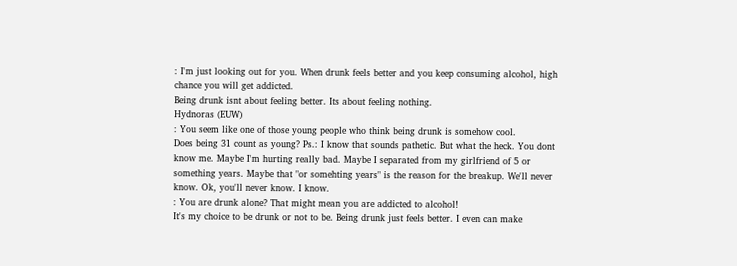: I'm just looking out for you. When drunk feels better and you keep consuming alcohol, high chance you will get addicted.
Being drunk isnt about feeling better. Its about feeling nothing.
Hydnoras (EUW)
: You seem like one of those young people who think being drunk is somehow cool.
Does being 31 count as young? Ps.: I know that sounds pathetic. But what the heck. You dont know me. Maybe I'm hurting really bad. Maybe I separated from my girlfriend of 5 or something years. Maybe that "or somehting years" is the reason for the breakup. We'll never know. Ok, you'll never know. I know.
: You are drunk alone? That might mean you are addicted to alcohol!
It's my choice to be drunk or not to be. Being drunk just feels better. I even can make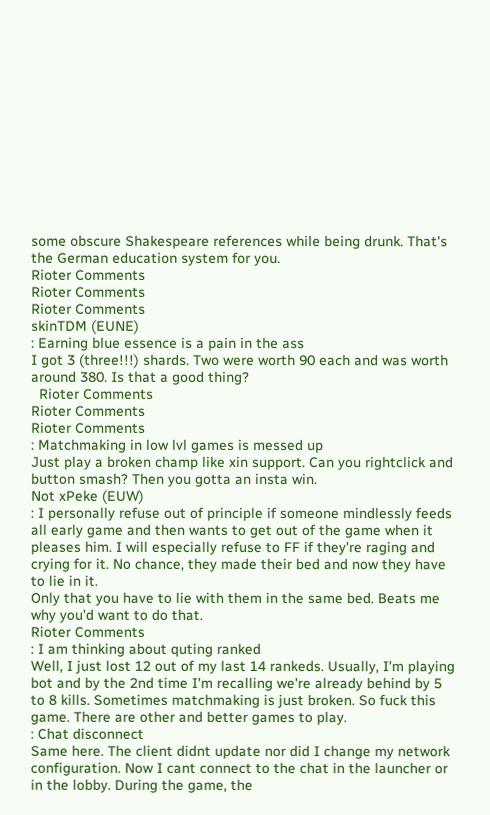some obscure Shakespeare references while being drunk. That's the German education system for you.
Rioter Comments
Rioter Comments
Rioter Comments
skinTDM (EUNE)
: Earning blue essence is a pain in the ass
I got 3 (three!!!) shards. Two were worth 90 each and was worth around 380. Is that a good thing?
  Rioter Comments
Rioter Comments
Rioter Comments
: Matchmaking in low lvl games is messed up
Just play a broken champ like xin support. Can you rightclick and button smash? Then you gotta an insta win.
Not xPeke (EUW)
: I personally refuse out of principle if someone mindlessly feeds all early game and then wants to get out of the game when it pleases him. I will especially refuse to FF if they're raging and crying for it. No chance, they made their bed and now they have to lie in it.
Only that you have to lie with them in the same bed. Beats me why you'd want to do that.
Rioter Comments
: I am thinking about quting ranked
Well, I just lost 12 out of my last 14 rankeds. Usually, I'm playing bot and by the 2nd time I'm recalling we're already behind by 5 to 8 kills. Sometimes matchmaking is just broken. So fuck this game. There are other and better games to play.
: Chat disconnect
Same here. The client didnt update nor did I change my network configuration. Now I cant connect to the chat in the launcher or in the lobby. During the game, the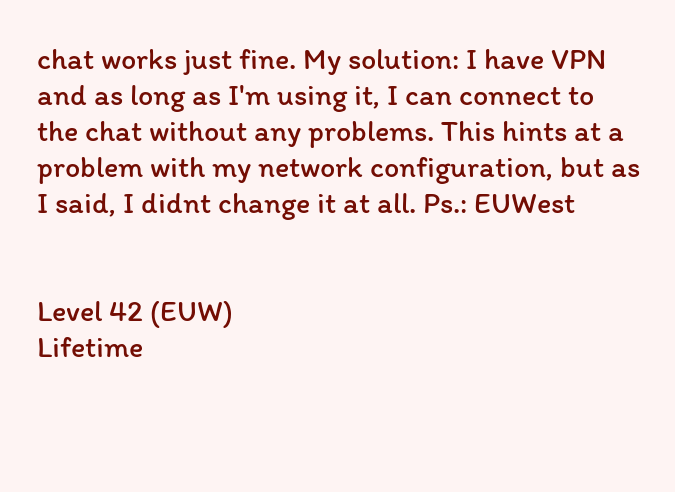chat works just fine. My solution: I have VPN and as long as I'm using it, I can connect to the chat without any problems. This hints at a problem with my network configuration, but as I said, I didnt change it at all. Ps.: EUWest


Level 42 (EUW)
Lifetime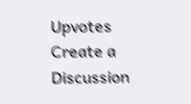Upvotes
Create a Discussion